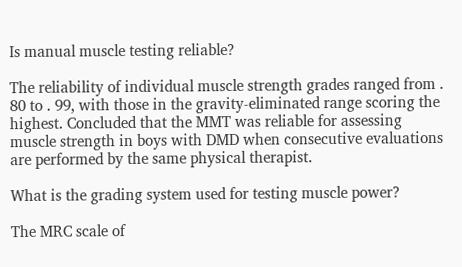Is manual muscle testing reliable?

The reliability of individual muscle strength grades ranged from . 80 to . 99, with those in the gravity-eliminated range scoring the highest. Concluded that the MMT was reliable for assessing muscle strength in boys with DMD when consecutive evaluations are performed by the same physical therapist.

What is the grading system used for testing muscle power?

The MRC scale of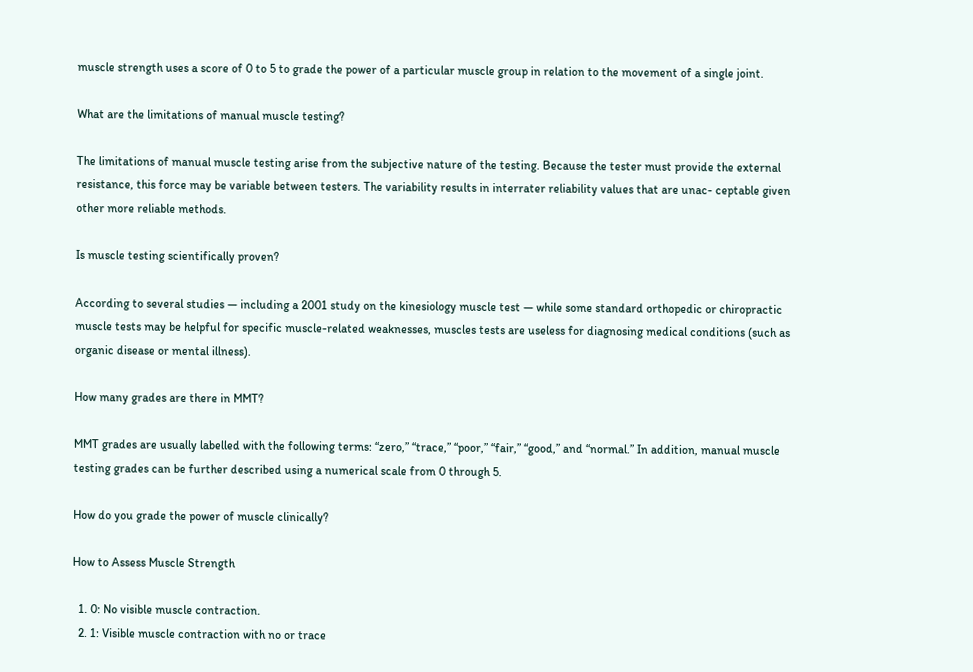muscle strength uses a score of 0 to 5 to grade the power of a particular muscle group in relation to the movement of a single joint.

What are the limitations of manual muscle testing?

The limitations of manual muscle testing arise from the subjective nature of the testing. Because the tester must provide the external resistance, this force may be variable between testers. The variability results in interrater reliability values that are unac- ceptable given other more reliable methods.

Is muscle testing scientifically proven?

According to several studies — including a 2001 study on the kinesiology muscle test — while some standard orthopedic or chiropractic muscle tests may be helpful for specific muscle-related weaknesses, muscles tests are useless for diagnosing medical conditions (such as organic disease or mental illness).

How many grades are there in MMT?

MMT grades are usually labelled with the following terms: “zero,” “trace,” “poor,” “fair,” “good,” and “normal.” In addition, manual muscle testing grades can be further described using a numerical scale from 0 through 5.

How do you grade the power of muscle clinically?

How to Assess Muscle Strength

  1. 0: No visible muscle contraction.
  2. 1: Visible muscle contraction with no or trace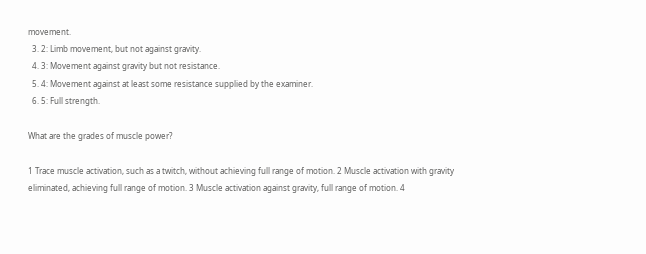movement.
  3. 2: Limb movement, but not against gravity.
  4. 3: Movement against gravity but not resistance.
  5. 4: Movement against at least some resistance supplied by the examiner.
  6. 5: Full strength.

What are the grades of muscle power?

1 Trace muscle activation, such as a twitch, without achieving full range of motion. 2 Muscle activation with gravity eliminated, achieving full range of motion. 3 Muscle activation against gravity, full range of motion. 4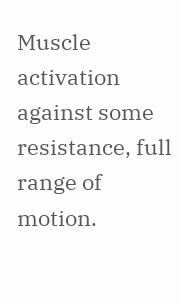Muscle activation against some resistance, full range of motion.